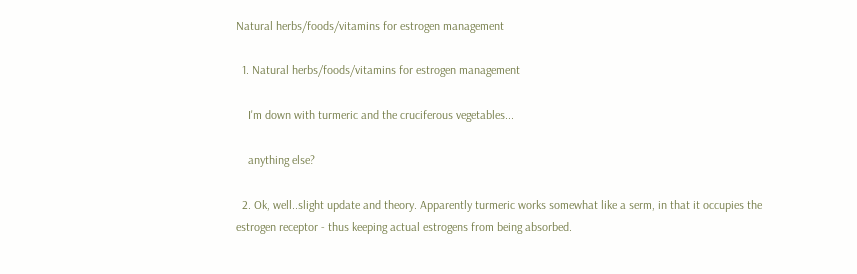Natural herbs/foods/vitamins for estrogen management

  1. Natural herbs/foods/vitamins for estrogen management

    I'm down with turmeric and the cruciferous vegetables...

    anything else?

  2. Ok, well..slight update and theory. Apparently turmeric works somewhat like a serm, in that it occupies the estrogen receptor - thus keeping actual estrogens from being absorbed.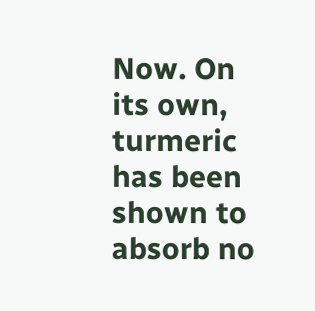Now. On its own, turmeric has been shown to absorb no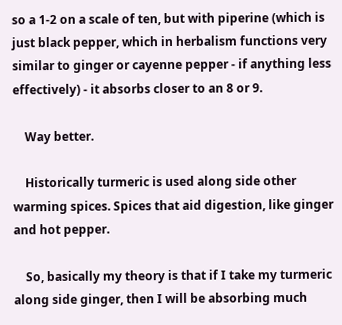so a 1-2 on a scale of ten, but with piperine (which is just black pepper, which in herbalism functions very similar to ginger or cayenne pepper - if anything less effectively) - it absorbs closer to an 8 or 9.

    Way better.

    Historically turmeric is used along side other warming spices. Spices that aid digestion, like ginger and hot pepper.

    So, basically my theory is that if I take my turmeric along side ginger, then I will be absorbing much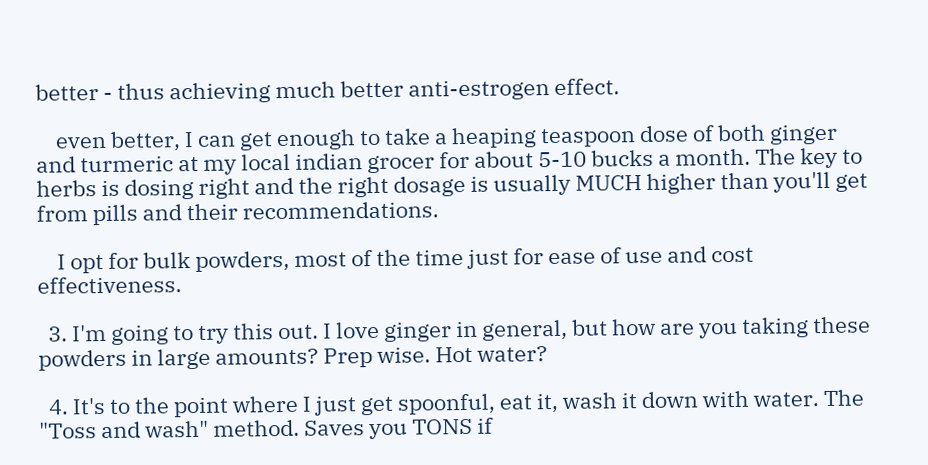better - thus achieving much better anti-estrogen effect.

    even better, I can get enough to take a heaping teaspoon dose of both ginger and turmeric at my local indian grocer for about 5-10 bucks a month. The key to herbs is dosing right and the right dosage is usually MUCH higher than you'll get from pills and their recommendations.

    I opt for bulk powders, most of the time just for ease of use and cost effectiveness.

  3. I'm going to try this out. I love ginger in general, but how are you taking these powders in large amounts? Prep wise. Hot water?

  4. It's to the point where I just get spoonful, eat it, wash it down with water. The "Toss and wash" method. Saves you TONS if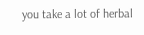you take a lot of herbal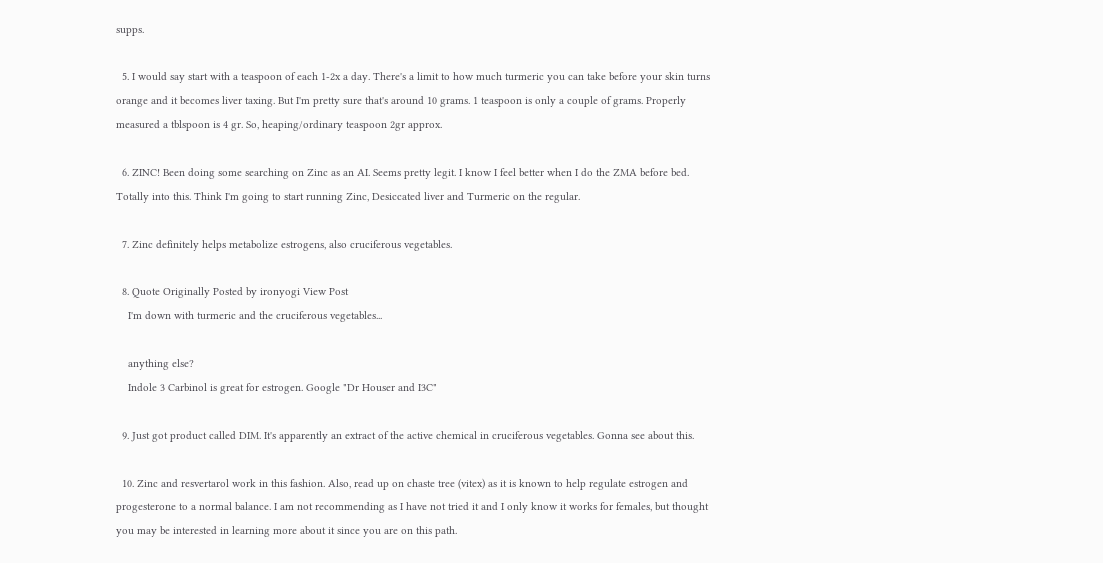supps.

  5. I would say start with a teaspoon of each 1-2x a day. There's a limit to how much turmeric you can take before your skin turns orange and it becomes liver taxing. But I'm pretty sure that's around 10 grams. 1 teaspoon is only a couple of grams. Properly measured a tblspoon is 4 gr. So, heaping/ordinary teaspoon 2gr approx.

  6. ZINC! Been doing some searching on Zinc as an AI. Seems pretty legit. I know I feel better when I do the ZMA before bed. Totally into this. Think I'm going to start running Zinc, Desiccated liver and Turmeric on the regular.

  7. Zinc definitely helps metabolize estrogens, also cruciferous vegetables.

  8. Quote Originally Posted by ironyogi View Post
    I'm down with turmeric and the cruciferous vegetables...

    anything else?
    Indole 3 Carbinol is great for estrogen. Google "Dr Houser and I3C"

  9. Just got product called DIM. It's apparently an extract of the active chemical in cruciferous vegetables. Gonna see about this.

  10. Zinc and resvertarol work in this fashion. Also, read up on chaste tree (vitex) as it is known to help regulate estrogen and progesterone to a normal balance. I am not recommending as I have not tried it and I only know it works for females, but thought you may be interested in learning more about it since you are on this path.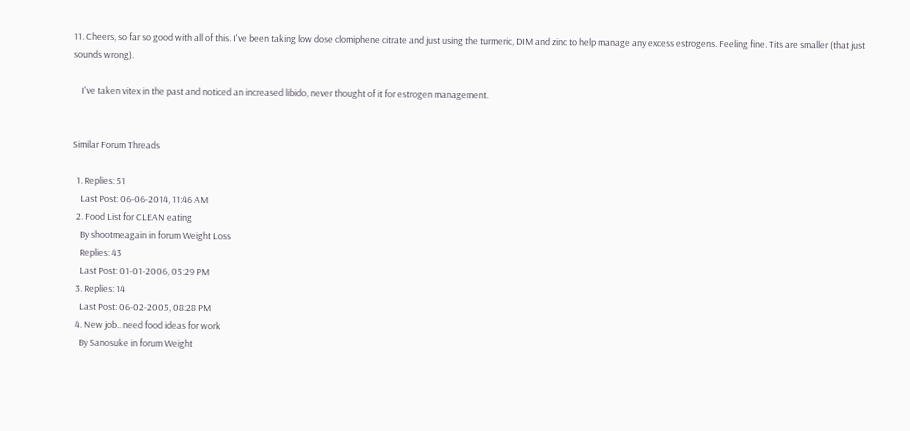11. Cheers, so far so good with all of this. I've been taking low dose clomiphene citrate and just using the turmeric, DIM and zinc to help manage any excess estrogens. Feeling fine. Tits are smaller (that just sounds wrong).

    I've taken vitex in the past and noticed an increased libido, never thought of it for estrogen management.


Similar Forum Threads

  1. Replies: 51
    Last Post: 06-06-2014, 11:46 AM
  2. Food List for CLEAN eating
    By shootmeagain in forum Weight Loss
    Replies: 43
    Last Post: 01-01-2006, 05:29 PM
  3. Replies: 14
    Last Post: 06-02-2005, 08:28 PM
  4. New job.. need food ideas for work
    By Sanosuke in forum Weight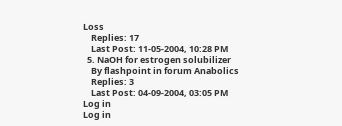Loss
    Replies: 17
    Last Post: 11-05-2004, 10:28 PM
  5. NaOH for estrogen solubilizer
    By flashpoint in forum Anabolics
    Replies: 3
    Last Post: 04-09-2004, 03:05 PM
Log in
Log in